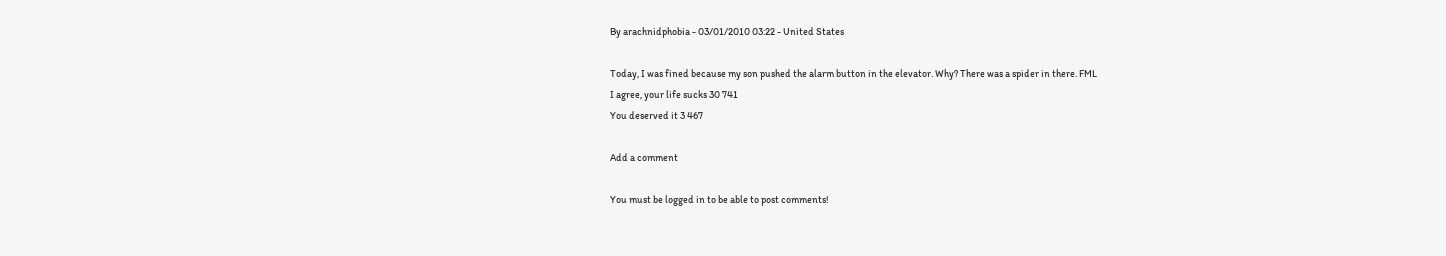By arachnidphobia - 03/01/2010 03:22 - United States

Today, I was fined because my son pushed the alarm button in the elevator. Why? There was a spider in there. FML
I agree, your life sucks 30 741
You deserved it 3 467

Add a comment

You must be logged in to be able to post comments!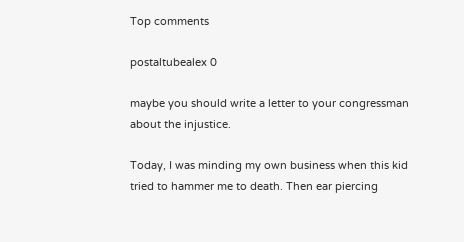Top comments

postaltubealex 0

maybe you should write a letter to your congressman about the injustice.

Today, I was minding my own business when this kid tried to hammer me to death. Then ear piercing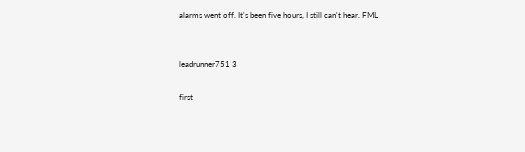alarms went off. It's been five hours, I still can't hear. FML


leadrunner751 3

first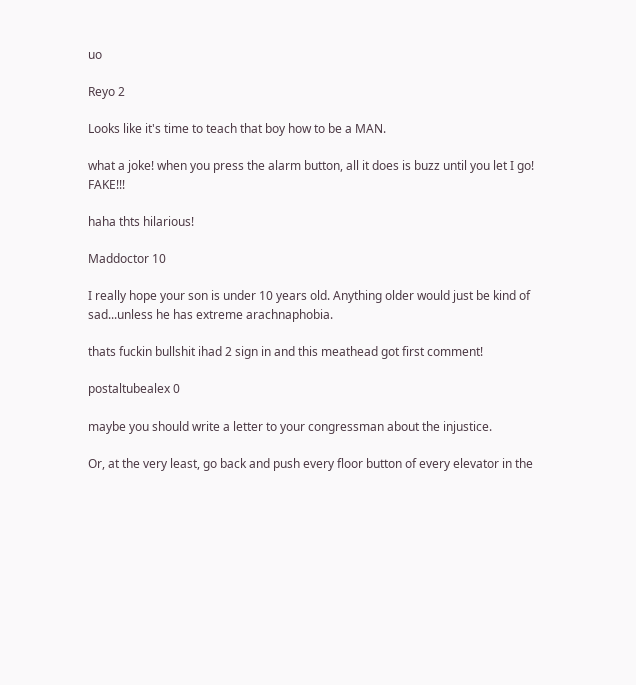uo

Reyo 2

Looks like it's time to teach that boy how to be a MAN.

what a joke! when you press the alarm button, all it does is buzz until you let I go! FAKE!!!

haha thts hilarious!

Maddoctor 10

I really hope your son is under 10 years old. Anything older would just be kind of sad...unless he has extreme arachnaphobia.

thats fuckin bullshit ihad 2 sign in and this meathead got first comment!

postaltubealex 0

maybe you should write a letter to your congressman about the injustice.

Or, at the very least, go back and push every floor button of every elevator in the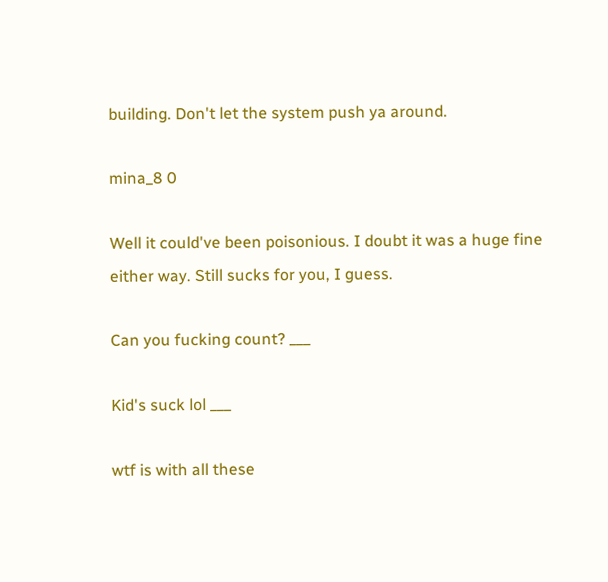building. Don't let the system push ya around.

mina_8 0

Well it could've been poisonious. I doubt it was a huge fine either way. Still sucks for you, I guess.

Can you fucking count? ___

Kid's suck lol ___

wtf is with all these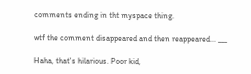comments ending in tht myspace thing.

wtf the comment disappeared and then reappeared... ___

Haha, that's hilarious. Poor kid,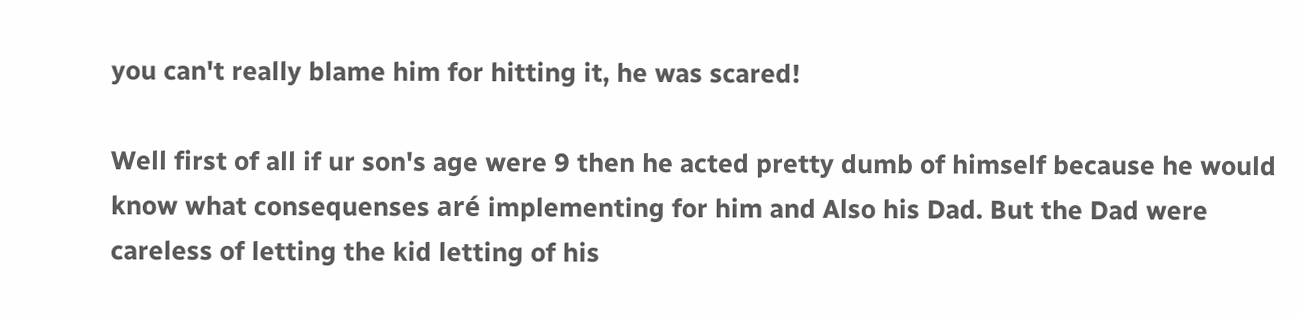you can't really blame him for hitting it, he was scared!

Well first of all if ur son's age were 9 then he acted pretty dumb of himself because he would know what consequenses aré implementing for him and Also his Dad. But the Dad were careless of letting the kid letting of his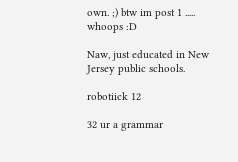own. ;) btw im post 1 ..... whoops :D

Naw, just educated in New Jersey public schools.

robotiick 12

32 ur a grammar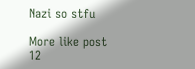Nazi so stfu

More like post 12